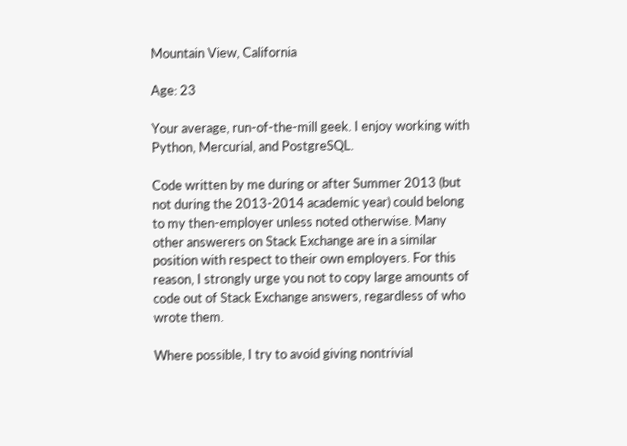Mountain View, California

Age: 23

Your average, run-of-the-mill geek. I enjoy working with Python, Mercurial, and PostgreSQL.

Code written by me during or after Summer 2013 (but not during the 2013-2014 academic year) could belong to my then-employer unless noted otherwise. Many other answerers on Stack Exchange are in a similar position with respect to their own employers. For this reason, I strongly urge you not to copy large amounts of code out of Stack Exchange answers, regardless of who wrote them.

Where possible, I try to avoid giving nontrivial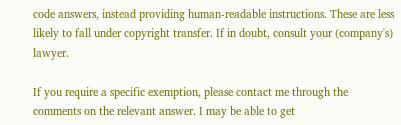code answers, instead providing human-readable instructions. These are less likely to fall under copyright transfer. If in doubt, consult your (company's) lawyer.

If you require a specific exemption, please contact me through the comments on the relevant answer. I may be able to get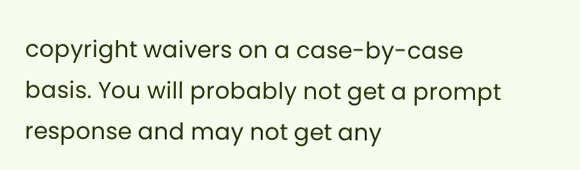copyright waivers on a case-by-case basis. You will probably not get a prompt response and may not get any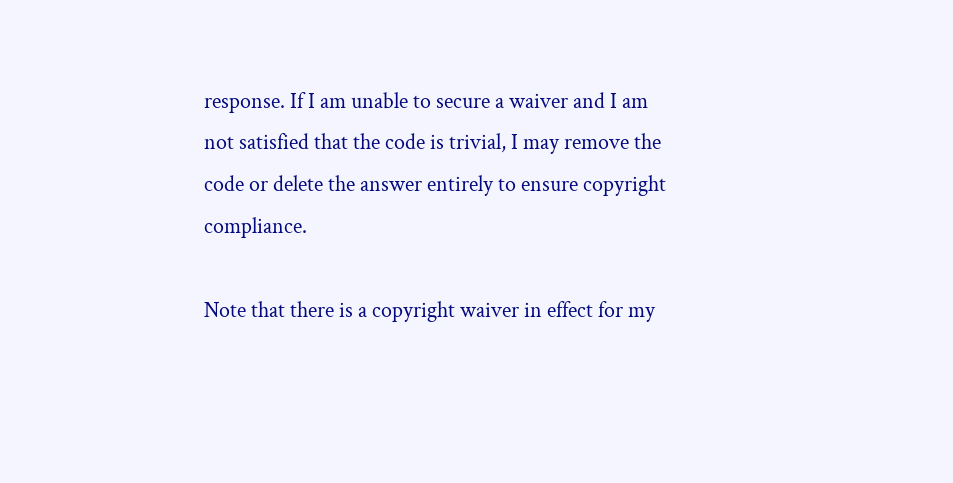response. If I am unable to secure a waiver and I am not satisfied that the code is trivial, I may remove the code or delete the answer entirely to ensure copyright compliance.

Note that there is a copyright waiver in effect for my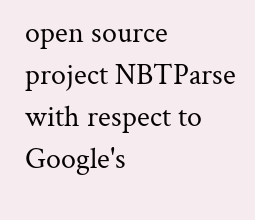open source project NBTParse with respect to Google's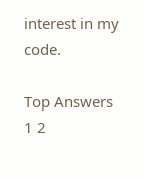interest in my code.

Top Answers
1 2